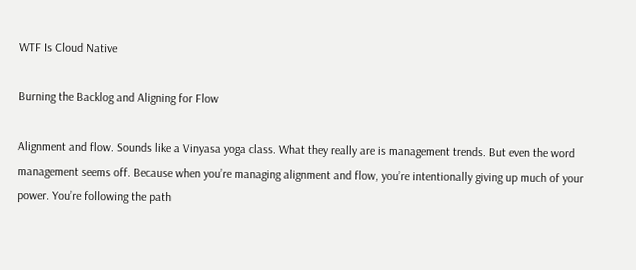WTF Is Cloud Native

Burning the Backlog and Aligning for Flow

Alignment and flow. Sounds like a Vinyasa yoga class. What they really are is management trends. But even the word management seems off. Because when you’re managing alignment and flow, you’re intentionally giving up much of your power. You’re following the path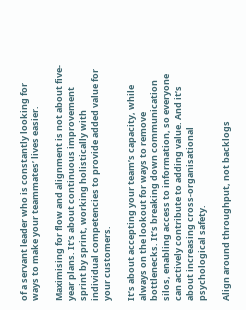of a servant leader who is constantly looking for ways to make your teammates’ lives easier.

Maximising for flow and alignment is not about five-year plans. It’s about continuous improvement sprint by sprint, working holistically with individual competencies to provide added value for your customers.

It’s about accepting your team’s capacity, while always on the lookout for ways to remove bottlenecks. It’s breaking down communication silos, enabling access to information, so everyone can actively contribute to adding value. And it’s about increasing cross-organisational psychological safety.

Align around throughput, not backlogs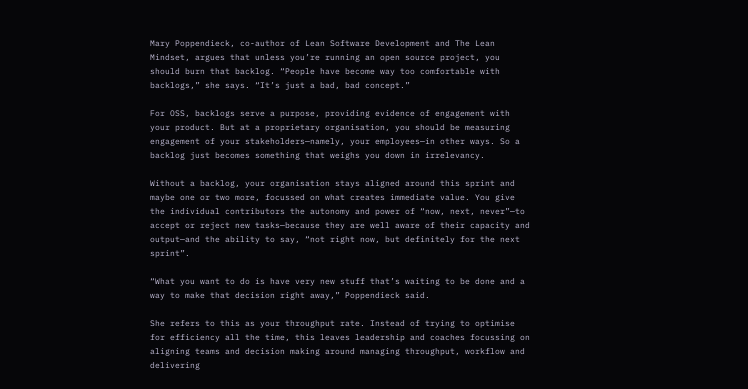Mary Poppendieck, co-author of Lean Software Development and The Lean Mindset, argues that unless you’re running an open source project, you should burn that backlog. “People have become way too comfortable with backlogs,” she says. “It’s just a bad, bad concept.”

For OSS, backlogs serve a purpose, providing evidence of engagement with your product. But at a proprietary organisation, you should be measuring engagement of your stakeholders—namely, your employees—in other ways. So a backlog just becomes something that weighs you down in irrelevancy.

Without a backlog, your organisation stays aligned around this sprint and maybe one or two more, focussed on what creates immediate value. You give the individual contributors the autonomy and power of “now, next, never”—to accept or reject new tasks—because they are well aware of their capacity and output—and the ability to say, “not right now, but definitely for the next sprint”.

“What you want to do is have very new stuff that’s waiting to be done and a way to make that decision right away,” Poppendieck said.

She refers to this as your throughput rate. Instead of trying to optimise for efficiency all the time, this leaves leadership and coaches focussing on aligning teams and decision making around managing throughput, workflow and delivering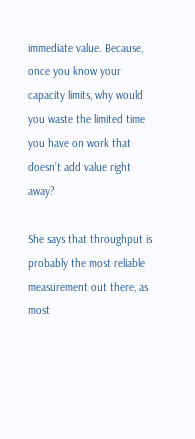immediate value. Because, once you know your capacity limits, why would you waste the limited time you have on work that doesn’t add value right away?

She says that throughput is probably the most reliable measurement out there, as most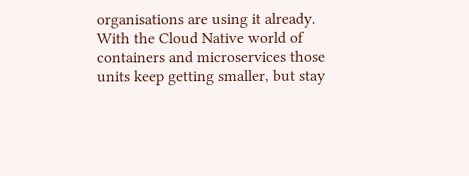organisations are using it already. With the Cloud Native world of containers and microservices those units keep getting smaller, but stay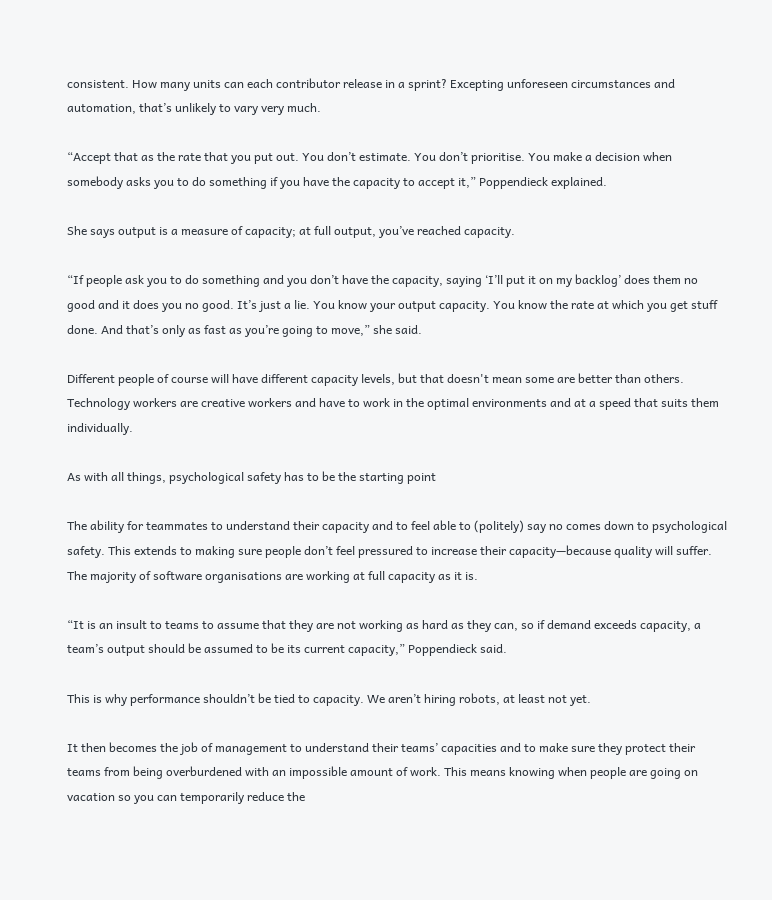consistent. How many units can each contributor release in a sprint? Excepting unforeseen circumstances and automation, that’s unlikely to vary very much.

“Accept that as the rate that you put out. You don’t estimate. You don’t prioritise. You make a decision when somebody asks you to do something if you have the capacity to accept it,” Poppendieck explained.

She says output is a measure of capacity; at full output, you’ve reached capacity.

“If people ask you to do something and you don’t have the capacity, saying ‘I’ll put it on my backlog’ does them no good and it does you no good. It’s just a lie. You know your output capacity. You know the rate at which you get stuff done. And that’s only as fast as you’re going to move,” she said.

Different people of course will have different capacity levels, but that doesn't mean some are better than others. Technology workers are creative workers and have to work in the optimal environments and at a speed that suits them individually.

As with all things, psychological safety has to be the starting point

The ability for teammates to understand their capacity and to feel able to (politely) say no comes down to psychological safety. This extends to making sure people don’t feel pressured to increase their capacity—because quality will suffer. The majority of software organisations are working at full capacity as it is.

“It is an insult to teams to assume that they are not working as hard as they can, so if demand exceeds capacity, a team’s output should be assumed to be its current capacity,” Poppendieck said.

This is why performance shouldn’t be tied to capacity. We aren’t hiring robots, at least not yet.

It then becomes the job of management to understand their teams’ capacities and to make sure they protect their teams from being overburdened with an impossible amount of work. This means knowing when people are going on vacation so you can temporarily reduce the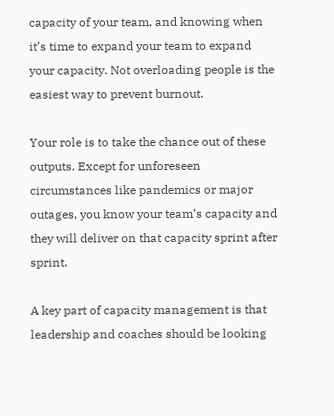capacity of your team, and knowing when it’s time to expand your team to expand your capacity. Not overloading people is the easiest way to prevent burnout.

Your role is to take the chance out of these outputs. Except for unforeseen circumstances like pandemics or major outages, you know your team’s capacity and they will deliver on that capacity sprint after sprint.

A key part of capacity management is that leadership and coaches should be looking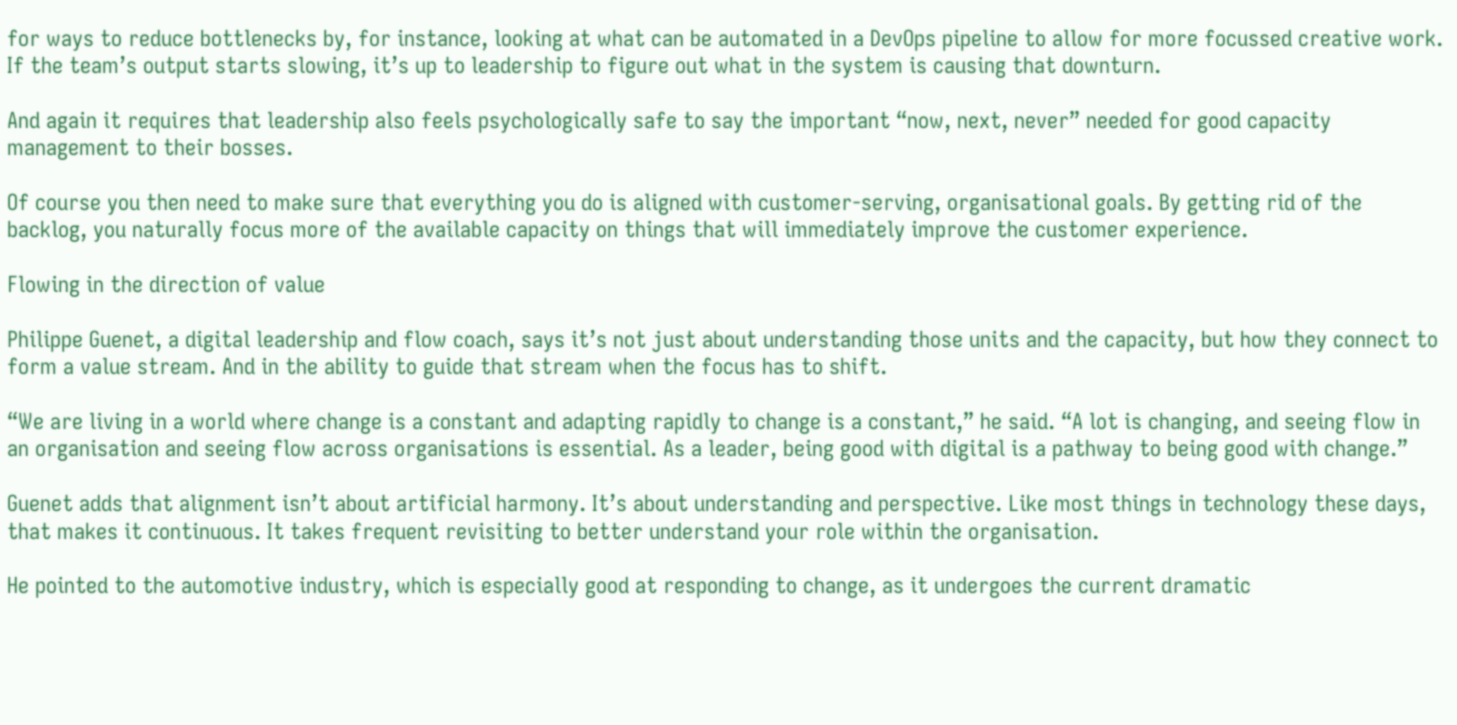for ways to reduce bottlenecks by, for instance, looking at what can be automated in a DevOps pipeline to allow for more focussed creative work. If the team’s output starts slowing, it’s up to leadership to figure out what in the system is causing that downturn.

And again it requires that leadership also feels psychologically safe to say the important “now, next, never” needed for good capacity management to their bosses.

Of course you then need to make sure that everything you do is aligned with customer-serving, organisational goals. By getting rid of the backlog, you naturally focus more of the available capacity on things that will immediately improve the customer experience.

Flowing in the direction of value

Philippe Guenet, a digital leadership and flow coach, says it’s not just about understanding those units and the capacity, but how they connect to form a value stream. And in the ability to guide that stream when the focus has to shift.

“We are living in a world where change is a constant and adapting rapidly to change is a constant,” he said. “A lot is changing, and seeing flow in an organisation and seeing flow across organisations is essential. As a leader, being good with digital is a pathway to being good with change.”

Guenet adds that alignment isn’t about artificial harmony. It’s about understanding and perspective. Like most things in technology these days, that makes it continuous. It takes frequent revisiting to better understand your role within the organisation.

He pointed to the automotive industry, which is especially good at responding to change, as it undergoes the current dramatic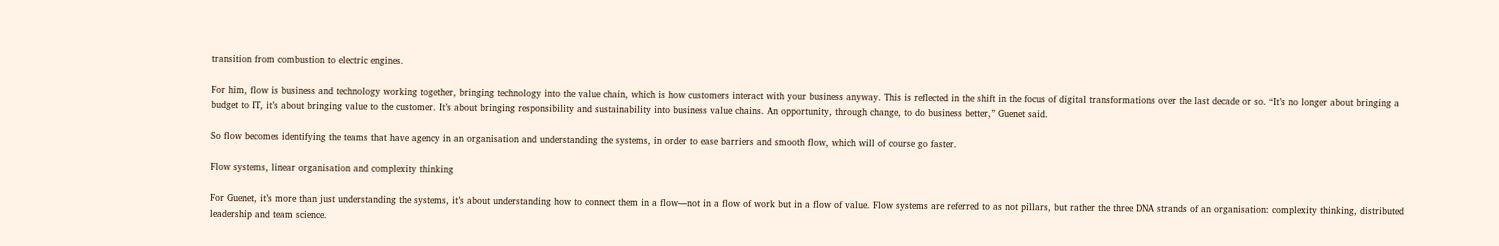transition from combustion to electric engines.

For him, flow is business and technology working together, bringing technology into the value chain, which is how customers interact with your business anyway. This is reflected in the shift in the focus of digital transformations over the last decade or so. “It’s no longer about bringing a budget to IT, it’s about bringing value to the customer. It’s about bringing responsibility and sustainability into business value chains. An opportunity, through change, to do business better,” Guenet said.

So flow becomes identifying the teams that have agency in an organisation and understanding the systems, in order to ease barriers and smooth flow, which will of course go faster.

Flow systems, linear organisation and complexity thinking

For Guenet, it’s more than just understanding the systems, it’s about understanding how to connect them in a flow—not in a flow of work but in a flow of value. Flow systems are referred to as not pillars, but rather the three DNA strands of an organisation: complexity thinking, distributed leadership and team science.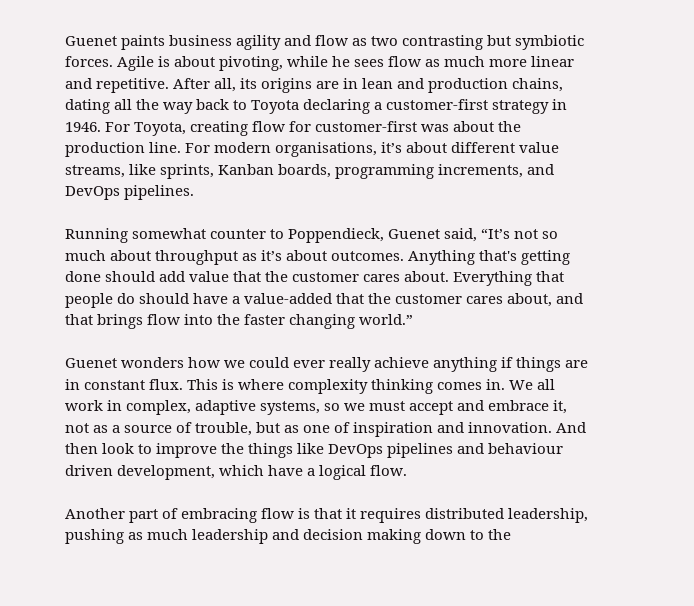Guenet paints business agility and flow as two contrasting but symbiotic forces. Agile is about pivoting, while he sees flow as much more linear and repetitive. After all, its origins are in lean and production chains, dating all the way back to Toyota declaring a customer-first strategy in 1946. For Toyota, creating flow for customer-first was about the production line. For modern organisations, it’s about different value streams, like sprints, Kanban boards, programming increments, and DevOps pipelines.

Running somewhat counter to Poppendieck, Guenet said, “It’s not so much about throughput as it’s about outcomes. Anything that's getting done should add value that the customer cares about. Everything that people do should have a value-added that the customer cares about, and that brings flow into the faster changing world.”

Guenet wonders how we could ever really achieve anything if things are in constant flux. This is where complexity thinking comes in. We all work in complex, adaptive systems, so we must accept and embrace it, not as a source of trouble, but as one of inspiration and innovation. And then look to improve the things like DevOps pipelines and behaviour driven development, which have a logical flow.

Another part of embracing flow is that it requires distributed leadership, pushing as much leadership and decision making down to the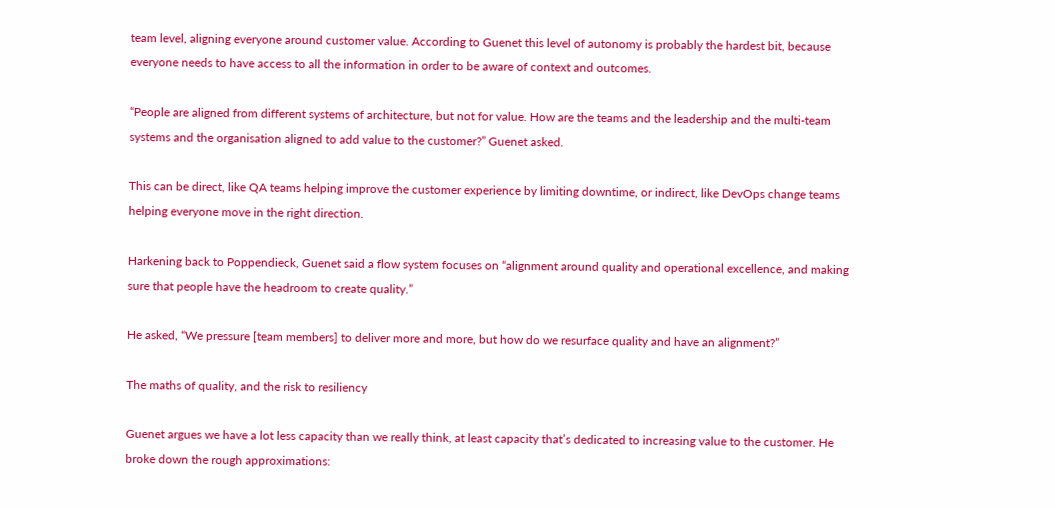team level, aligning everyone around customer value. According to Guenet this level of autonomy is probably the hardest bit, because everyone needs to have access to all the information in order to be aware of context and outcomes.

“People are aligned from different systems of architecture, but not for value. How are the teams and the leadership and the multi-team systems and the organisation aligned to add value to the customer?” Guenet asked.

This can be direct, like QA teams helping improve the customer experience by limiting downtime, or indirect, like DevOps change teams helping everyone move in the right direction.

Harkening back to Poppendieck, Guenet said a flow system focuses on “alignment around quality and operational excellence, and making sure that people have the headroom to create quality.”

He asked, “We pressure [team members] to deliver more and more, but how do we resurface quality and have an alignment?”

The maths of quality, and the risk to resiliency

Guenet argues we have a lot less capacity than we really think, at least capacity that’s dedicated to increasing value to the customer. He broke down the rough approximations: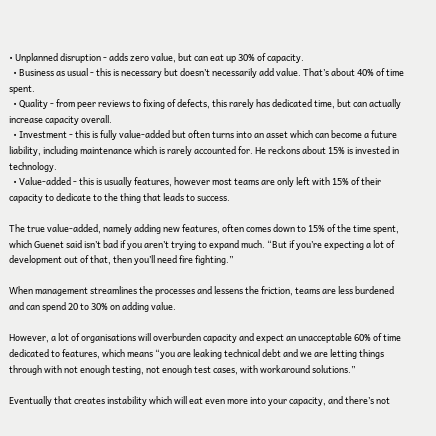• Unplanned disruption - adds zero value, but can eat up 30% of capacity.
  • Business as usual - this is necessary but doesn’t necessarily add value. That’s about 40% of time spent.
  • Quality - from peer reviews to fixing of defects, this rarely has dedicated time, but can actually increase capacity overall.
  • Investment - this is fully value-added but often turns into an asset which can become a future liability, including maintenance which is rarely accounted for. He reckons about 15% is invested in technology.
  • Value-added - this is usually features, however most teams are only left with 15% of their capacity to dedicate to the thing that leads to success.

The true value-added, namely adding new features, often comes down to 15% of the time spent, which Guenet said isn’t bad if you aren’t trying to expand much. “But if you’re expecting a lot of development out of that, then you’ll need fire fighting.”

When management streamlines the processes and lessens the friction, teams are less burdened and can spend 20 to 30% on adding value.

However, a lot of organisations will overburden capacity and expect an unacceptable 60% of time dedicated to features, which means “you are leaking technical debt and we are letting things through with not enough testing, not enough test cases, with workaround solutions.”

Eventually that creates instability which will eat even more into your capacity, and there’s not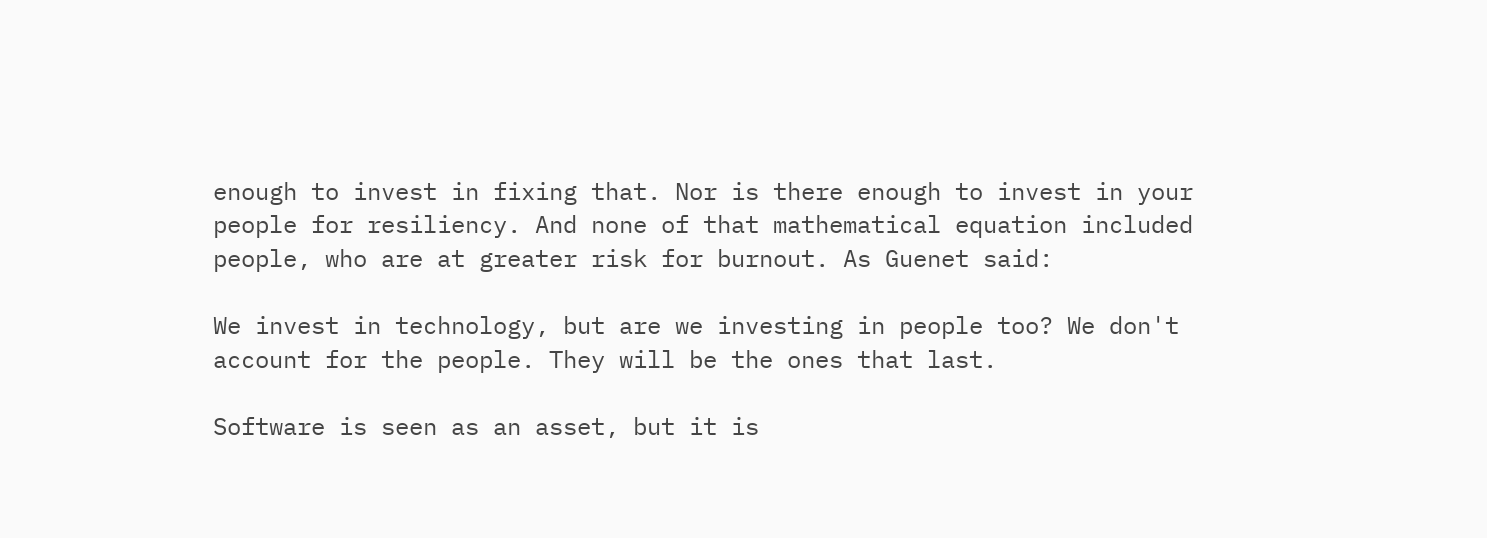enough to invest in fixing that. Nor is there enough to invest in your people for resiliency. And none of that mathematical equation included people, who are at greater risk for burnout. As Guenet said:

We invest in technology, but are we investing in people too? We don't account for the people. They will be the ones that last.

Software is seen as an asset, but it is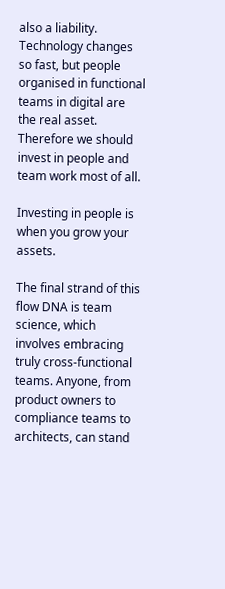also a liability. Technology changes so fast, but people organised in functional teams in digital are the real asset. Therefore we should invest in people and team work most of all.

Investing in people is when you grow your assets.

The final strand of this flow DNA is team science, which involves embracing truly cross-functional teams. Anyone, from product owners to compliance teams to architects, can stand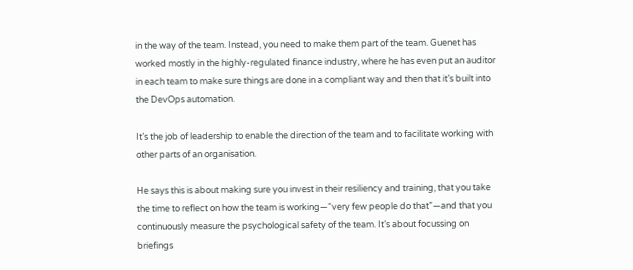in the way of the team. Instead, you need to make them part of the team. Guenet has worked mostly in the highly-regulated finance industry, where he has even put an auditor in each team to make sure things are done in a compliant way and then that it’s built into the DevOps automation.

It’s the job of leadership to enable the direction of the team and to facilitate working with other parts of an organisation.

He says this is about making sure you invest in their resiliency and training, that you take the time to reflect on how the team is working—“very few people do that”—and that you continuously measure the psychological safety of the team. It’s about focussing on briefings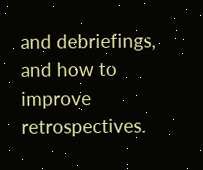and debriefings, and how to improve retrospectives.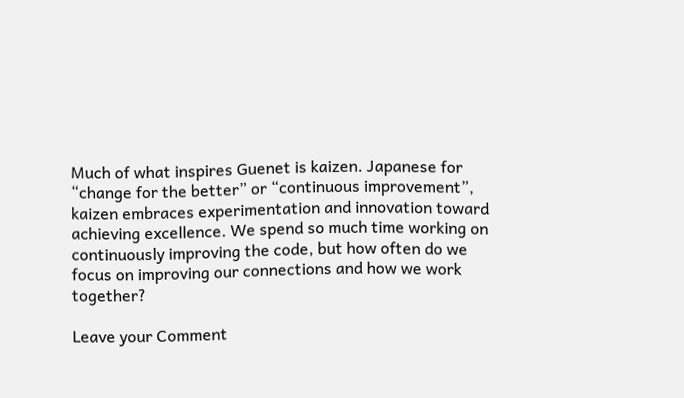Much of what inspires Guenet is kaizen. Japanese for “change for the better” or “continuous improvement”, kaizen embraces experimentation and innovation toward achieving excellence. We spend so much time working on continuously improving the code, but how often do we focus on improving our connections and how we work together?

Leave your Comment